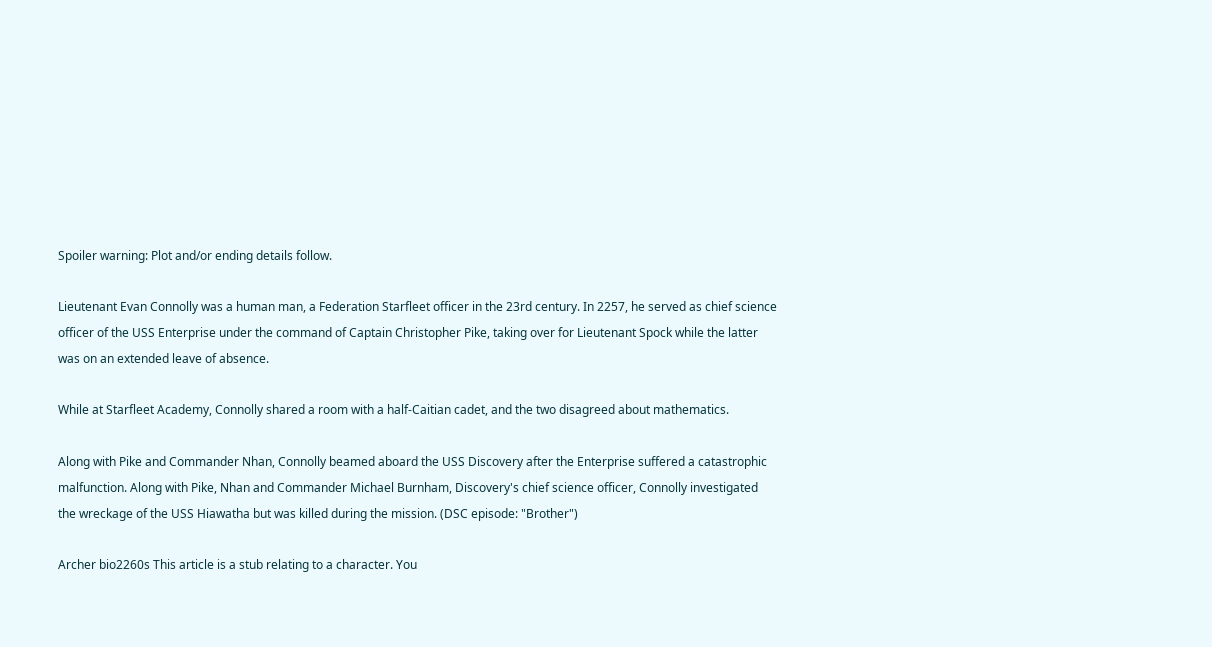Spoiler warning: Plot and/or ending details follow.

Lieutenant Evan Connolly was a human man, a Federation Starfleet officer in the 23rd century. In 2257, he served as chief science officer of the USS Enterprise under the command of Captain Christopher Pike, taking over for Lieutenant Spock while the latter was on an extended leave of absence.

While at Starfleet Academy, Connolly shared a room with a half-Caitian cadet, and the two disagreed about mathematics.

Along with Pike and Commander Nhan, Connolly beamed aboard the USS Discovery after the Enterprise suffered a catastrophic malfunction. Along with Pike, Nhan and Commander Michael Burnham, Discovery's chief science officer, Connolly investigated the wreckage of the USS Hiawatha but was killed during the mission. (DSC episode: "Brother")

Archer bio2260s This article is a stub relating to a character. You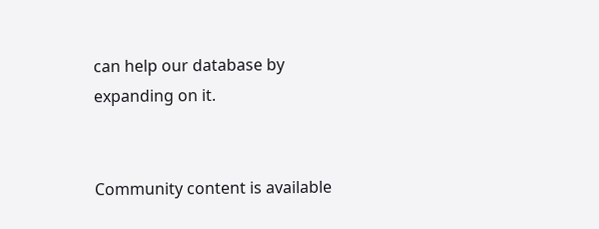can help our database by expanding on it.


Community content is available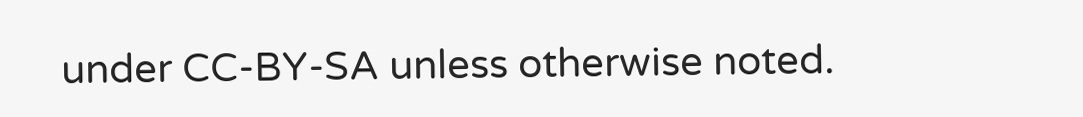under CC-BY-SA unless otherwise noted.